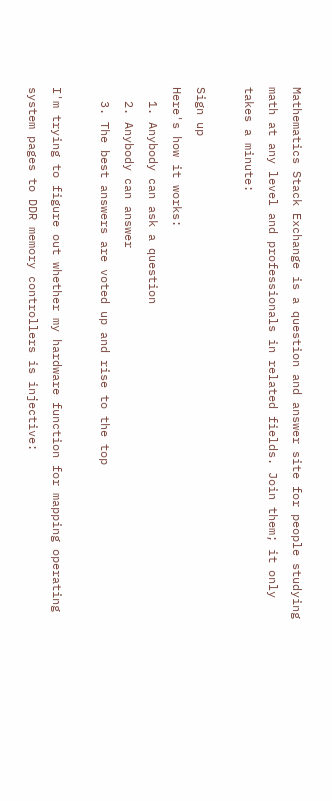Mathematics Stack Exchange is a question and answer site for people studying math at any level and professionals in related fields. Join them; it only takes a minute:

Sign up
Here's how it works:
  1. Anybody can ask a question
  2. Anybody can answer
  3. The best answers are voted up and rise to the top

I'm trying to figure out whether my hardware function for mapping operating system pages to DDR memory controllers is injective: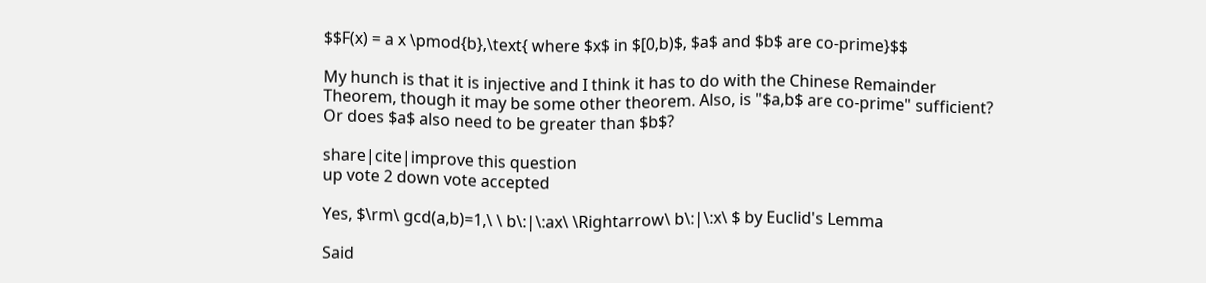$$F(x) = a x \pmod{b},\text{ where $x$ in $[0,b)$, $a$ and $b$ are co-prime}$$

My hunch is that it is injective and I think it has to do with the Chinese Remainder Theorem, though it may be some other theorem. Also, is "$a,b$ are co-prime" sufficient? Or does $a$ also need to be greater than $b$?

share|cite|improve this question
up vote 2 down vote accepted

Yes, $\rm\ gcd(a,b)=1,\ \ b\:|\:ax\ \Rightarrow\ b\:|\:x\ $ by Euclid's Lemma

Said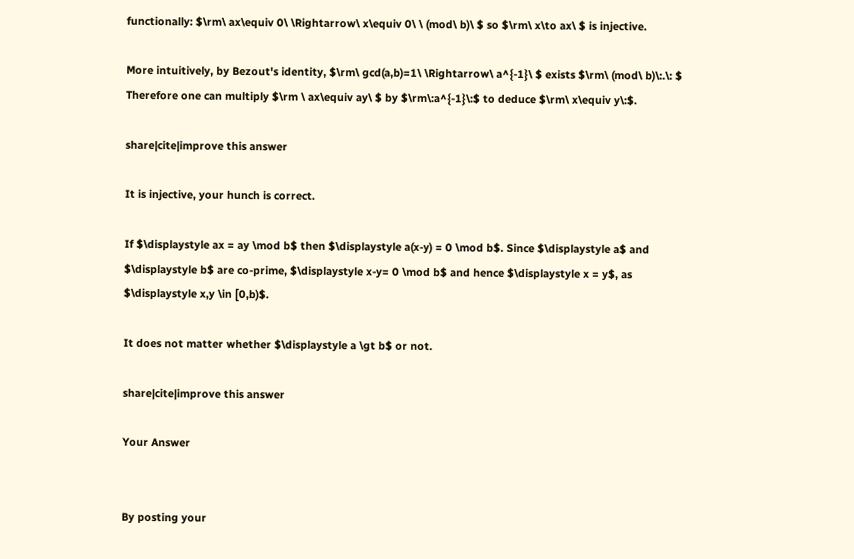functionally: $\rm\ ax\equiv 0\ \Rightarrow\ x\equiv 0\ \ (mod\ b)\ $ so $\rm\ x\to ax\ $ is injective.

More intuitively, by Bezout's identity, $\rm\ gcd(a,b)=1\ \Rightarrow\ a^{-1}\ $ exists $\rm\ (mod\ b)\:.\: $ Therefore one can multiply $\rm \ ax\equiv ay\ $ by $\rm\:a^{-1}\:$ to deduce $\rm\ x\equiv y\:$.

share|cite|improve this answer

It is injective, your hunch is correct.

If $\displaystyle ax = ay \mod b$ then $\displaystyle a(x-y) = 0 \mod b$. Since $\displaystyle a$ and $\displaystyle b$ are co-prime, $\displaystyle x-y= 0 \mod b$ and hence $\displaystyle x = y$, as $\displaystyle x,y \in [0,b)$.

It does not matter whether $\displaystyle a \gt b$ or not.

share|cite|improve this answer

Your Answer


By posting your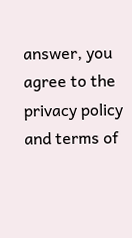answer, you agree to the privacy policy and terms of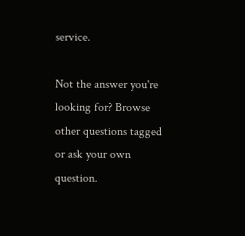service.

Not the answer you're looking for? Browse other questions tagged or ask your own question.